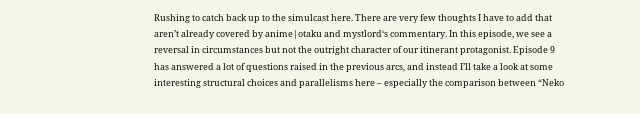Rushing to catch back up to the simulcast here. There are very few thoughts I have to add that aren’t already covered by anime|otaku and mystlord‘s commentary. In this episode, we see a reversal in circumstances but not the outright character of our itinerant protagonist. Episode 9 has answered a lot of questions raised in the previous arcs, and instead I’ll take a look at some interesting structural choices and parallelisms here – especially the comparison between “Neko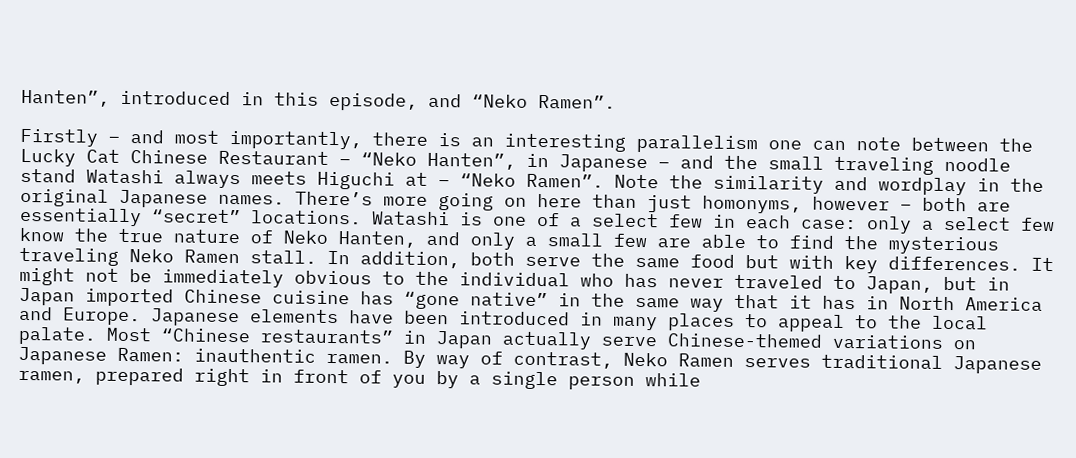Hanten”, introduced in this episode, and “Neko Ramen”.

Firstly – and most importantly, there is an interesting parallelism one can note between the Lucky Cat Chinese Restaurant – “Neko Hanten”, in Japanese – and the small traveling noodle stand Watashi always meets Higuchi at – “Neko Ramen”. Note the similarity and wordplay in the original Japanese names. There’s more going on here than just homonyms, however – both are essentially “secret” locations. Watashi is one of a select few in each case: only a select few know the true nature of Neko Hanten, and only a small few are able to find the mysterious traveling Neko Ramen stall. In addition, both serve the same food but with key differences. It might not be immediately obvious to the individual who has never traveled to Japan, but in Japan imported Chinese cuisine has “gone native” in the same way that it has in North America and Europe. Japanese elements have been introduced in many places to appeal to the local palate. Most “Chinese restaurants” in Japan actually serve Chinese-themed variations on Japanese Ramen: inauthentic ramen. By way of contrast, Neko Ramen serves traditional Japanese ramen, prepared right in front of you by a single person while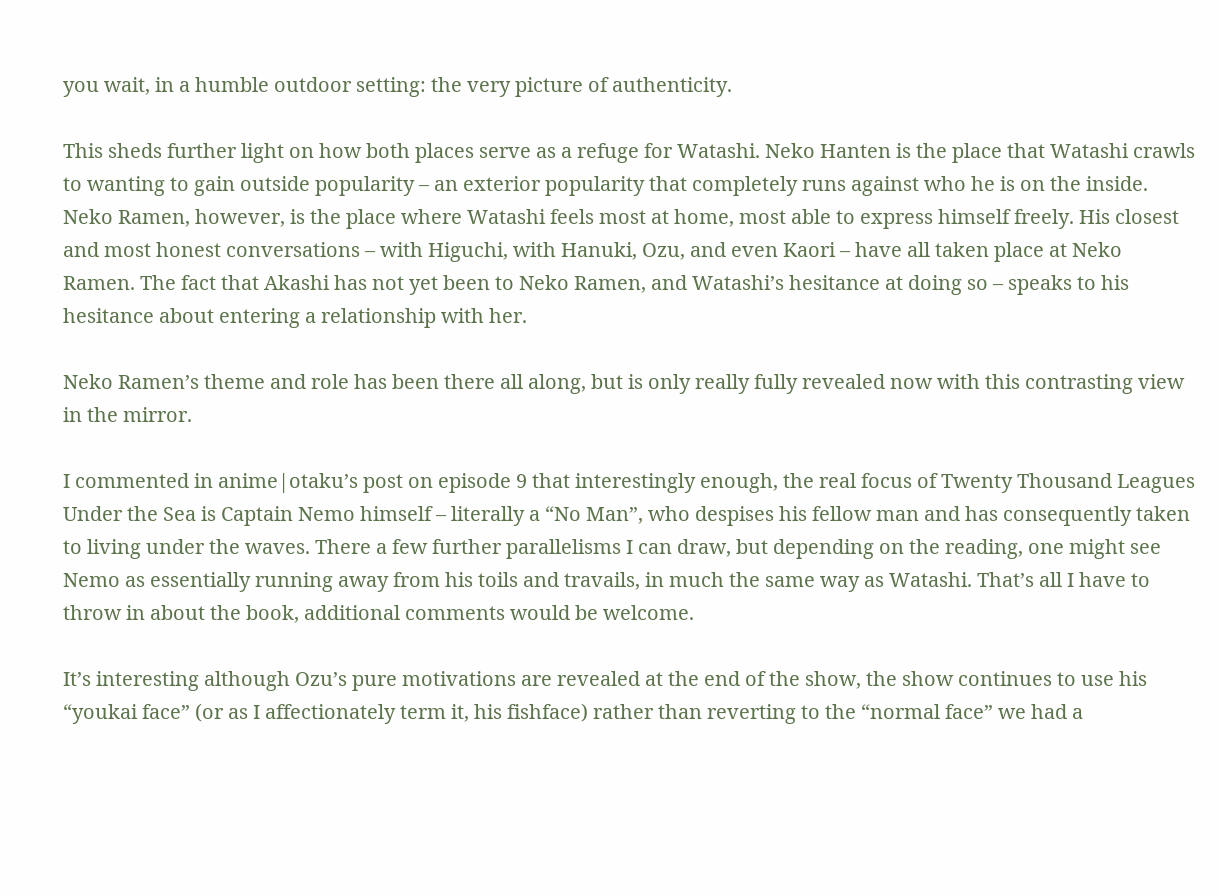you wait, in a humble outdoor setting: the very picture of authenticity.

This sheds further light on how both places serve as a refuge for Watashi. Neko Hanten is the place that Watashi crawls to wanting to gain outside popularity – an exterior popularity that completely runs against who he is on the inside. Neko Ramen, however, is the place where Watashi feels most at home, most able to express himself freely. His closest and most honest conversations – with Higuchi, with Hanuki, Ozu, and even Kaori – have all taken place at Neko Ramen. The fact that Akashi has not yet been to Neko Ramen, and Watashi’s hesitance at doing so – speaks to his hesitance about entering a relationship with her.

Neko Ramen’s theme and role has been there all along, but is only really fully revealed now with this contrasting view in the mirror.

I commented in anime|otaku’s post on episode 9 that interestingly enough, the real focus of Twenty Thousand Leagues Under the Sea is Captain Nemo himself – literally a “No Man”, who despises his fellow man and has consequently taken to living under the waves. There a few further parallelisms I can draw, but depending on the reading, one might see Nemo as essentially running away from his toils and travails, in much the same way as Watashi. That’s all I have to throw in about the book, additional comments would be welcome.

It’s interesting although Ozu’s pure motivations are revealed at the end of the show, the show continues to use his “youkai face” (or as I affectionately term it, his fishface) rather than reverting to the “normal face” we had a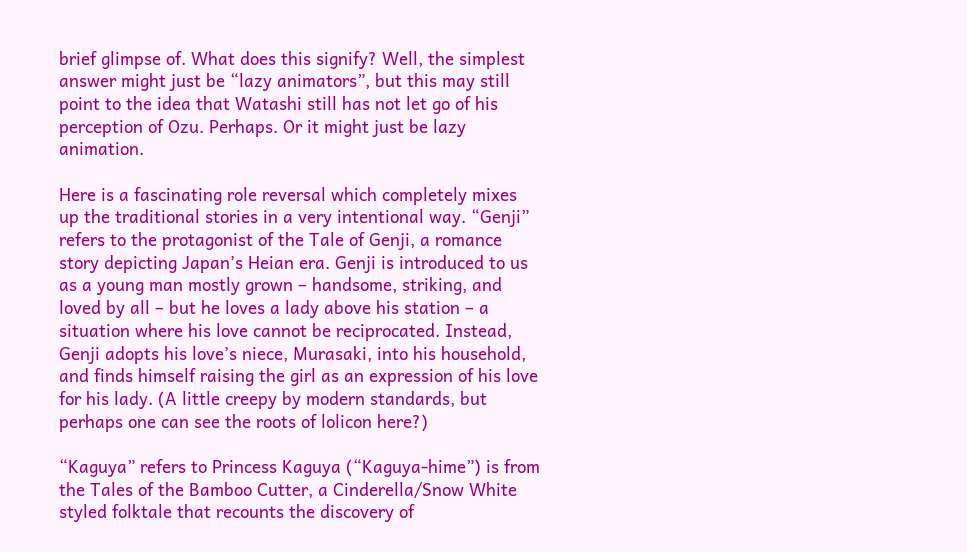brief glimpse of. What does this signify? Well, the simplest answer might just be “lazy animators”, but this may still point to the idea that Watashi still has not let go of his perception of Ozu. Perhaps. Or it might just be lazy animation.

Here is a fascinating role reversal which completely mixes up the traditional stories in a very intentional way. “Genji” refers to the protagonist of the Tale of Genji, a romance story depicting Japan’s Heian era. Genji is introduced to us as a young man mostly grown – handsome, striking, and loved by all – but he loves a lady above his station – a situation where his love cannot be reciprocated. Instead, Genji adopts his love’s niece, Murasaki, into his household, and finds himself raising the girl as an expression of his love for his lady. (A little creepy by modern standards, but perhaps one can see the roots of lolicon here?)

“Kaguya” refers to Princess Kaguya (“Kaguya-hime”) is from the Tales of the Bamboo Cutter, a Cinderella/Snow White styled folktale that recounts the discovery of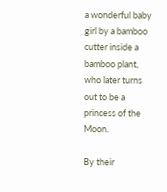a wonderful baby girl by a bamboo cutter inside a bamboo plant, who later turns out to be a princess of the Moon.

By their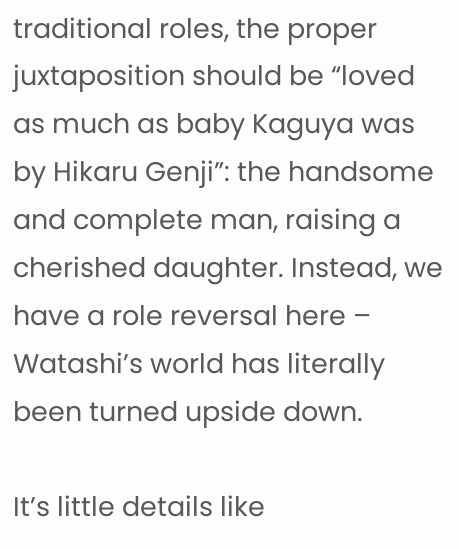traditional roles, the proper juxtaposition should be “loved as much as baby Kaguya was by Hikaru Genji”: the handsome and complete man, raising a cherished daughter. Instead, we have a role reversal here – Watashi’s world has literally been turned upside down.

It’s little details like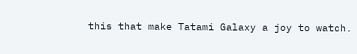this that make Tatami Galaxy a joy to watch.